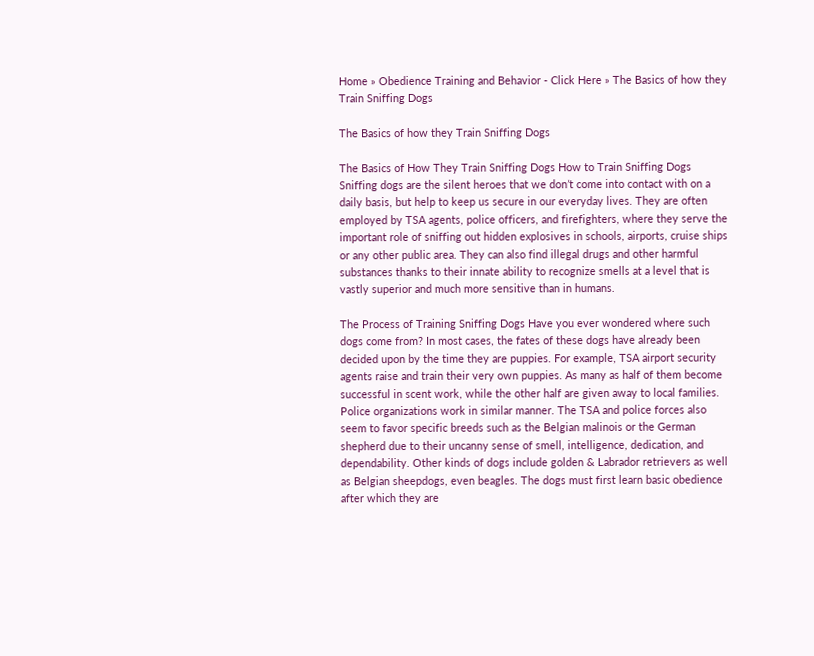Home » Obedience Training and Behavior - Click Here » The Basics of how they Train Sniffing Dogs

The Basics of how they Train Sniffing Dogs

The Basics of How They Train Sniffing Dogs How to Train Sniffing Dogs Sniffing dogs are the silent heroes that we don’t come into contact with on a daily basis, but help to keep us secure in our everyday lives. They are often employed by TSA agents, police officers, and firefighters, where they serve the important role of sniffing out hidden explosives in schools, airports, cruise ships or any other public area. They can also find illegal drugs and other harmful substances thanks to their innate ability to recognize smells at a level that is vastly superior and much more sensitive than in humans.

The Process of Training Sniffing Dogs Have you ever wondered where such dogs come from? In most cases, the fates of these dogs have already been decided upon by the time they are puppies. For example, TSA airport security agents raise and train their very own puppies. As many as half of them become successful in scent work, while the other half are given away to local families. Police organizations work in similar manner. The TSA and police forces also seem to favor specific breeds such as the Belgian malinois or the German shepherd due to their uncanny sense of smell, intelligence, dedication, and dependability. Other kinds of dogs include golden & Labrador retrievers as well as Belgian sheepdogs, even beagles. The dogs must first learn basic obedience after which they are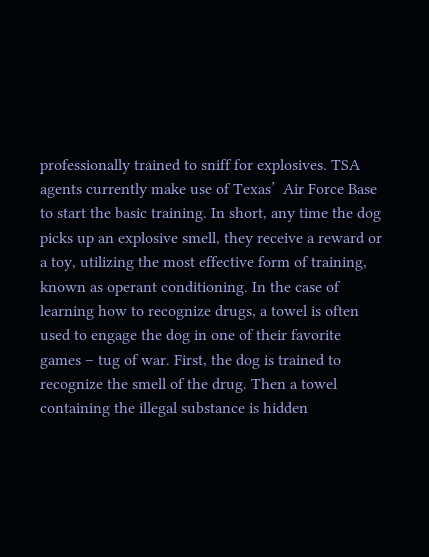professionally trained to sniff for explosives. TSA agents currently make use of Texas’  Air Force Base to start the basic training. In short, any time the dog picks up an explosive smell, they receive a reward or a toy, utilizing the most effective form of training, known as operant conditioning. In the case of learning how to recognize drugs, a towel is often used to engage the dog in one of their favorite games – tug of war. First, the dog is trained to recognize the smell of the drug. Then a towel containing the illegal substance is hidden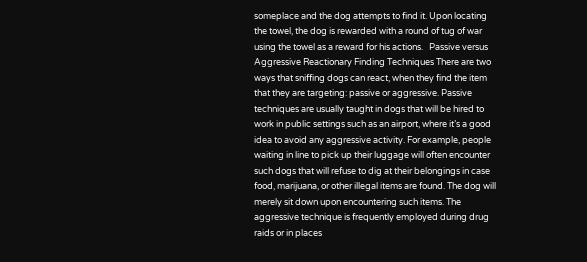someplace and the dog attempts to find it. Upon locating the towel, the dog is rewarded with a round of tug of war using the towel as a reward for his actions.   Passive versus Aggressive Reactionary Finding Techniques There are two ways that sniffing dogs can react, when they find the item that they are targeting: passive or aggressive. Passive techniques are usually taught in dogs that will be hired to work in public settings such as an airport, where it’s a good idea to avoid any aggressive activity. For example, people waiting in line to pick up their luggage will often encounter such dogs that will refuse to dig at their belongings in case food, marijuana, or other illegal items are found. The dog will merely sit down upon encountering such items. The aggressive technique is frequently employed during drug raids or in places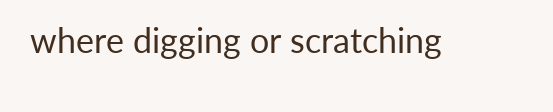where digging or scratching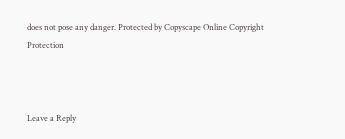does not pose any danger. Protected by Copyscape Online Copyright Protection



Leave a Reply